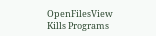OpenFilesView Kills Programs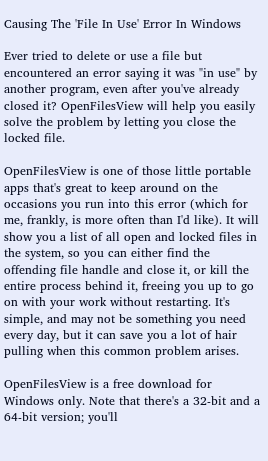Causing The 'File In Use' Error In Windows

Ever tried to delete or use a file but encountered an error saying it was "in use" by another program, even after you've already closed it? OpenFilesView will help you easily solve the problem by letting you close the locked file.

OpenFilesView is one of those little portable apps that's great to keep around on the occasions you run into this error (which for me, frankly, is more often than I'd like). It will show you a list of all open and locked files in the system, so you can either find the offending file handle and close it, or kill the entire process behind it, freeing you up to go on with your work without restarting. It's simple, and may not be something you need every day, but it can save you a lot of hair pulling when this common problem arises.

OpenFilesView is a free download for Windows only. Note that there's a 32-bit and a 64-bit version; you'll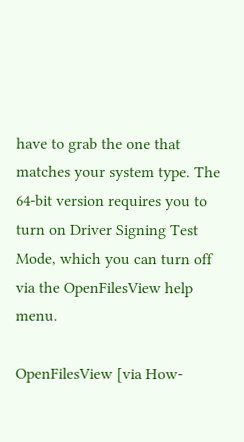have to grab the one that matches your system type. The 64-bit version requires you to turn on Driver Signing Test Mode, which you can turn off via the OpenFilesView help menu.

OpenFilesView [via How-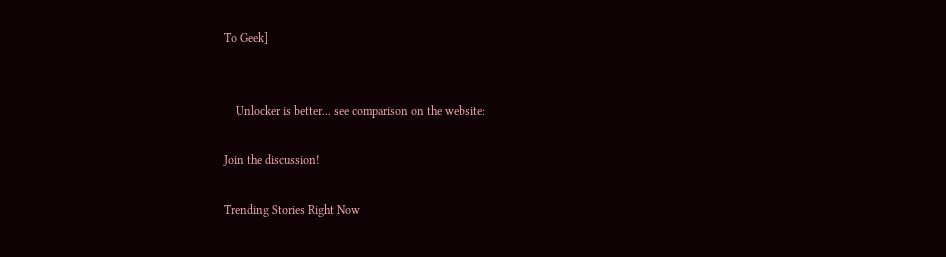To Geek]


    Unlocker is better... see comparison on the website:

Join the discussion!

Trending Stories Right Now